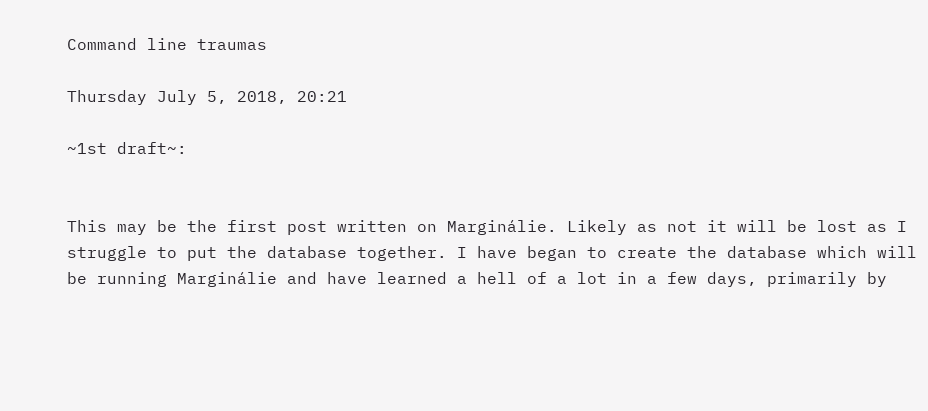Command line traumas

Thursday July 5, 2018, 20:21

~1st draft~:


This may be the first post written on Marginálie. Likely as not it will be lost as I struggle to put the database together. I have began to create the database which will be running Marginálie and have learned a hell of a lot in a few days, primarily by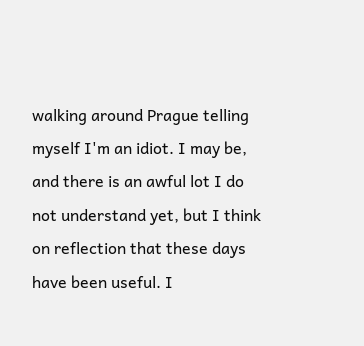walking around Prague telling myself I'm an idiot. I may be, and there is an awful lot I do not understand yet, but I think on reflection that these days have been useful. I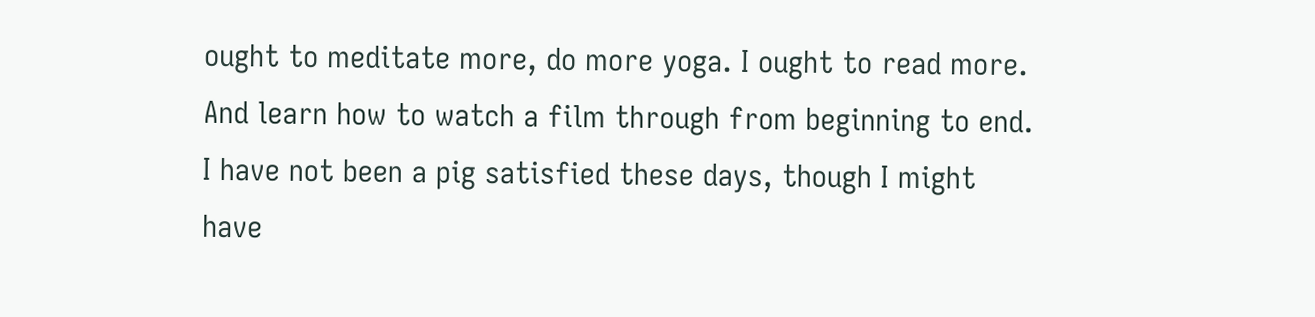ought to meditate more, do more yoga. I ought to read more. And learn how to watch a film through from beginning to end. I have not been a pig satisfied these days, though I might have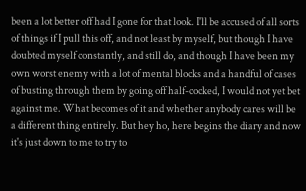been a lot better off had I gone for that look. I'll be accused of all sorts of things if I pull this off, and not least by myself, but though I have doubted myself constantly, and still do, and though I have been my own worst enemy with a lot of mental blocks and a handful of cases of busting through them by going off half-cocked, I would not yet bet against me. What becomes of it and whether anybody cares will be a different thing entirely. But hey ho, here begins the diary and now it's just down to me to try to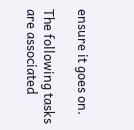ensure it goes on.

The following tasks are associated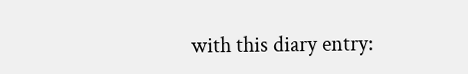with this diary entry: